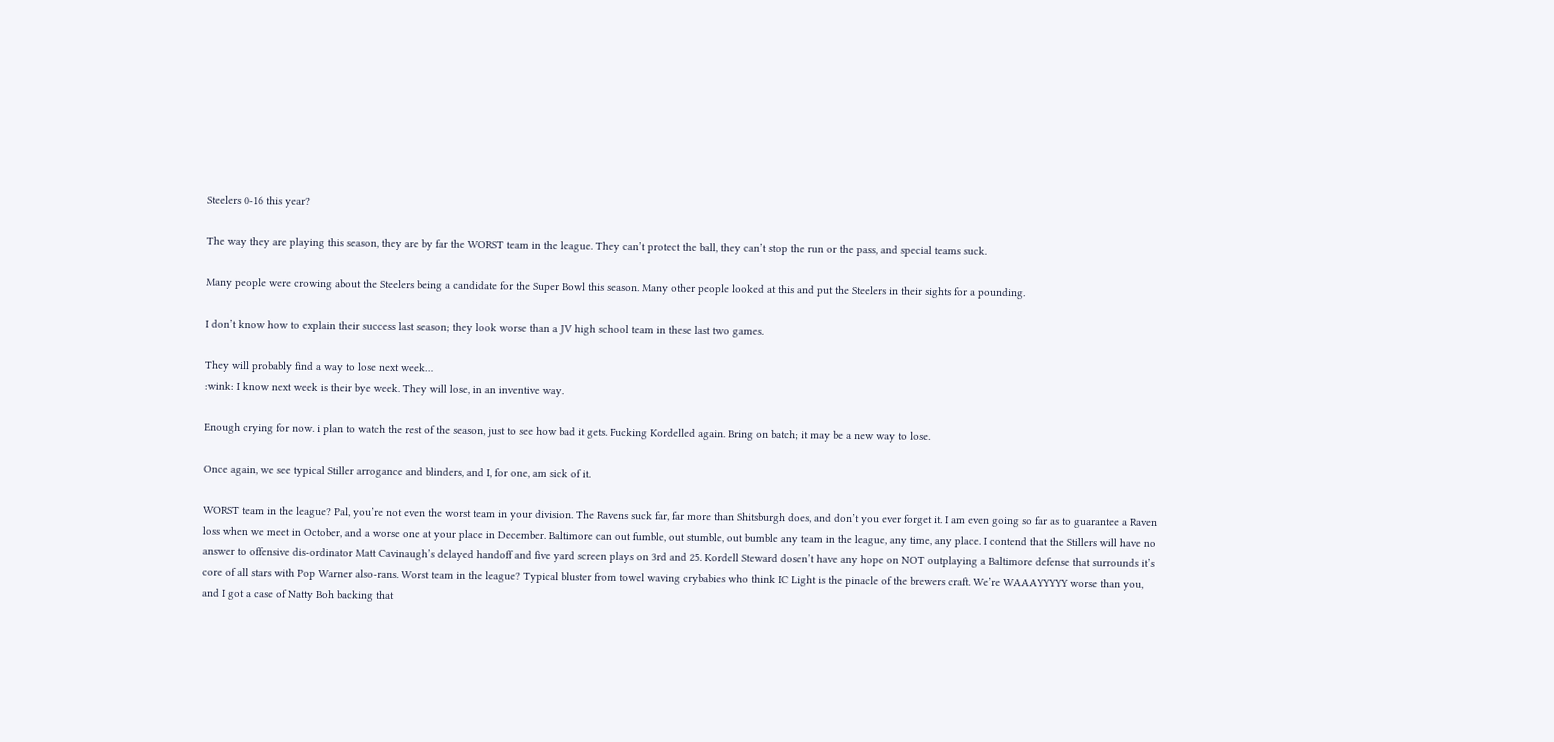Steelers 0-16 this year?

The way they are playing this season, they are by far the WORST team in the league. They can’t protect the ball, they can’t stop the run or the pass, and special teams suck.

Many people were crowing about the Steelers being a candidate for the Super Bowl this season. Many other people looked at this and put the Steelers in their sights for a pounding.

I don’t know how to explain their success last season; they look worse than a JV high school team in these last two games.

They will probably find a way to lose next week…
:wink: I know next week is their bye week. They will lose, in an inventive way.

Enough crying for now. i plan to watch the rest of the season, just to see how bad it gets. Fucking Kordelled again. Bring on batch; it may be a new way to lose.

Once again, we see typical Stiller arrogance and blinders, and I, for one, am sick of it.

WORST team in the league? Pal, you’re not even the worst team in your division. The Ravens suck far, far more than Shitsburgh does, and don’t you ever forget it. I am even going so far as to guarantee a Raven loss when we meet in October, and a worse one at your place in December. Baltimore can out fumble, out stumble, out bumble any team in the league, any time, any place. I contend that the Stillers will have no answer to offensive dis-ordinator Matt Cavinaugh’s delayed handoff and five yard screen plays on 3rd and 25. Kordell Steward dosen’t have any hope on NOT outplaying a Baltimore defense that surrounds it’s core of all stars with Pop Warner also-rans. Worst team in the league? Typical bluster from towel waving crybabies who think IC Light is the pinacle of the brewers craft. We’re WAAAYYYYY worse than you, and I got a case of Natty Boh backing that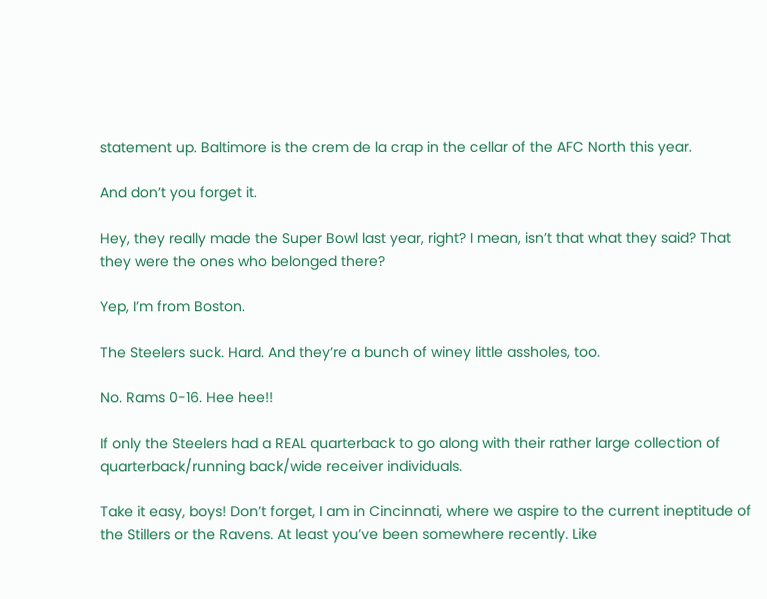statement up. Baltimore is the crem de la crap in the cellar of the AFC North this year.

And don’t you forget it.

Hey, they really made the Super Bowl last year, right? I mean, isn’t that what they said? That they were the ones who belonged there?

Yep, I’m from Boston.

The Steelers suck. Hard. And they’re a bunch of winey little assholes, too.

No. Rams 0-16. Hee hee!!

If only the Steelers had a REAL quarterback to go along with their rather large collection of quarterback/running back/wide receiver individuals.

Take it easy, boys! Don’t forget, I am in Cincinnati, where we aspire to the current ineptitude of the Stillers or the Ravens. At least you’ve been somewhere recently. Like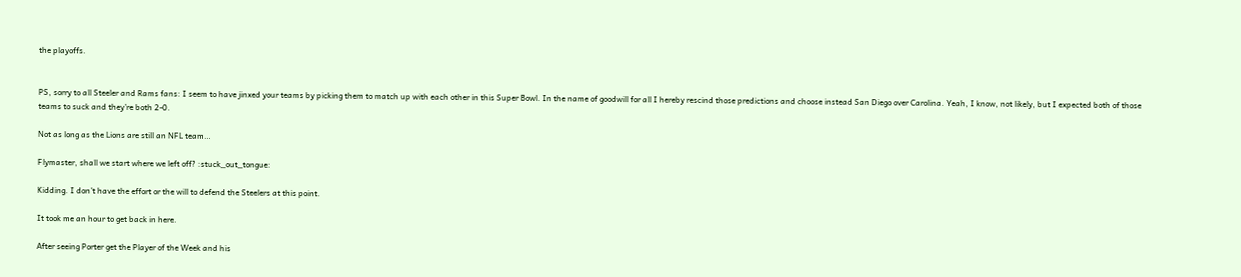the playoffs.


PS, sorry to all Steeler and Rams fans: I seem to have jinxed your teams by picking them to match up with each other in this Super Bowl. In the name of goodwill for all I hereby rescind those predictions and choose instead San Diego over Carolina. Yeah, I know, not likely, but I expected both of those teams to suck and they’re both 2-0.

Not as long as the Lions are still an NFL team…

Flymaster, shall we start where we left off? :stuck_out_tongue:

Kidding. I don’t have the effort or the will to defend the Steelers at this point.

It took me an hour to get back in here.

After seeing Porter get the Player of the Week and his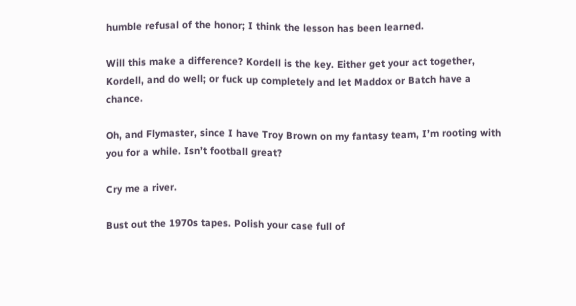humble refusal of the honor; I think the lesson has been learned.

Will this make a difference? Kordell is the key. Either get your act together, Kordell, and do well; or fuck up completely and let Maddox or Batch have a chance.

Oh, and Flymaster, since I have Troy Brown on my fantasy team, I’m rooting with you for a while. Isn’t football great?

Cry me a river.

Bust out the 1970s tapes. Polish your case full of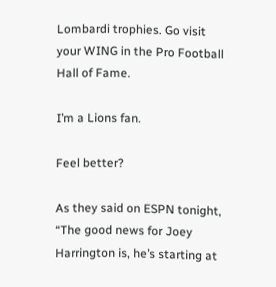Lombardi trophies. Go visit your WING in the Pro Football Hall of Fame.

I’m a Lions fan.

Feel better?

As they said on ESPN tonight, “The good news for Joey Harrington is, he’s starting at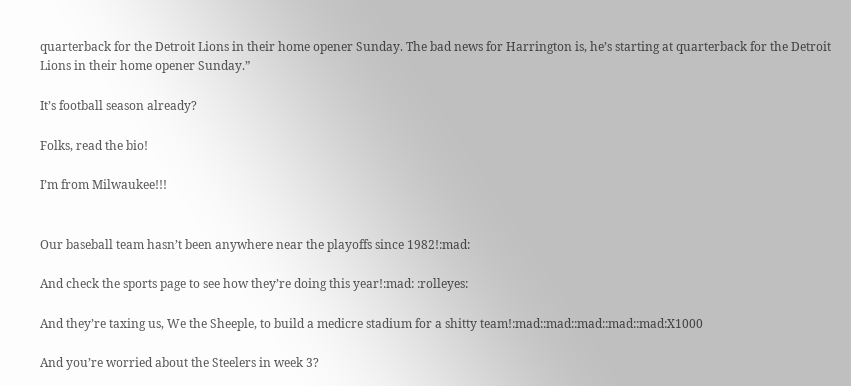quarterback for the Detroit Lions in their home opener Sunday. The bad news for Harrington is, he’s starting at quarterback for the Detroit Lions in their home opener Sunday.”

It’s football season already?

Folks, read the bio!

I’m from Milwaukee!!!


Our baseball team hasn’t been anywhere near the playoffs since 1982!:mad:

And check the sports page to see how they’re doing this year!:mad: :rolleyes:

And they’re taxing us, We the Sheeple, to build a medicre stadium for a shitty team!:mad::mad::mad::mad::mad:X1000

And you’re worried about the Steelers in week 3?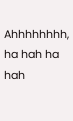Ahhhhhhhh, ha hah ha hah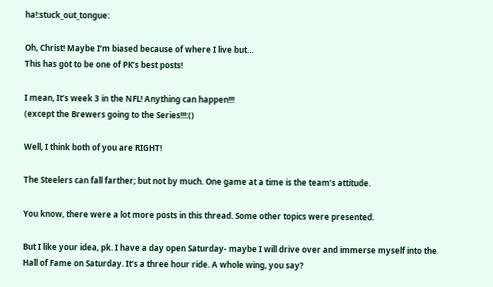ha!:stuck_out_tongue:

Oh, Christ! Maybe I’m biased because of where I live but…
This has got to be one of PK’s best posts!

I mean, It’s week 3 in the NFL! Anything can happen!!!
(except the Brewers going to the Series!!!:()

Well, I think both of you are RIGHT!

The Steelers can fall farther; but not by much. One game at a time is the team’s attitude.

You know, there were a lot more posts in this thread. Some other topics were presented.

But I like your idea, pk. I have a day open Saturday- maybe I will drive over and immerse myself into the Hall of Fame on Saturday. It’s a three hour ride. A whole wing, you say?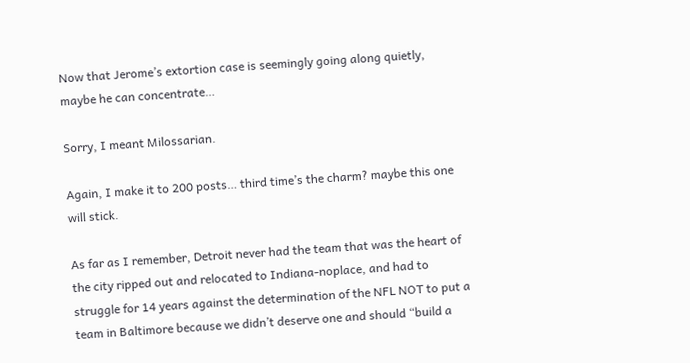Now that Jerome’s extortion case is seemingly going along quietly, maybe he can concentrate…

Sorry, I meant Milossarian.

Again, I make it to 200 posts… third time’s the charm? maybe this one will stick.

As far as I remember, Detroit never had the team that was the heart of the city ripped out and relocated to Indiana-noplace, and had to struggle for 14 years against the determination of the NFL NOT to put a team in Baltimore because we didn’t deserve one and should “build a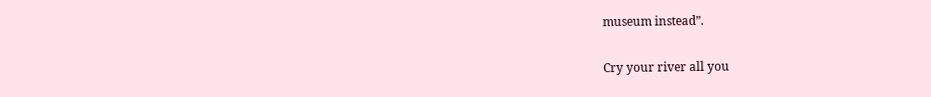museum instead”.

Cry your river all you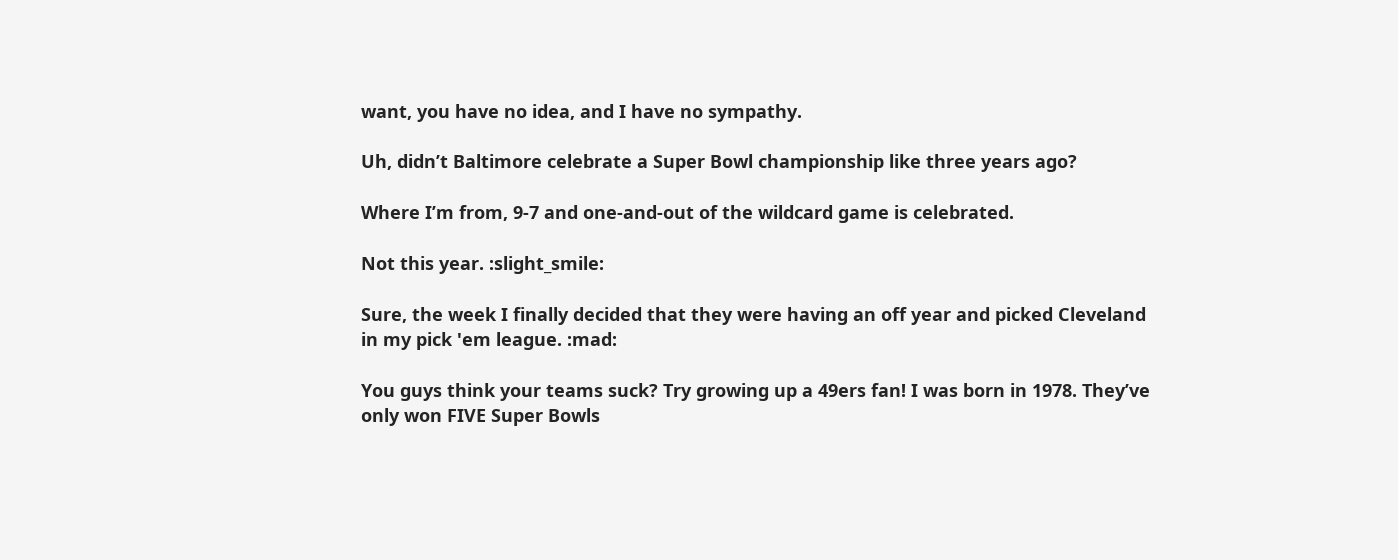want, you have no idea, and I have no sympathy.

Uh, didn’t Baltimore celebrate a Super Bowl championship like three years ago?

Where I’m from, 9-7 and one-and-out of the wildcard game is celebrated.

Not this year. :slight_smile:

Sure, the week I finally decided that they were having an off year and picked Cleveland in my pick 'em league. :mad:

You guys think your teams suck? Try growing up a 49ers fan! I was born in 1978. They’ve only won FIVE Super Bowls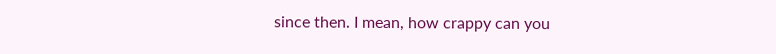since then. I mean, how crappy can you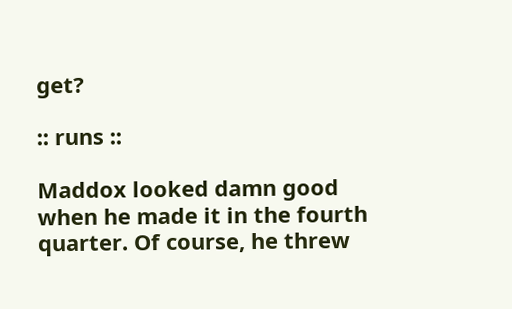get?

:: runs ::

Maddox looked damn good when he made it in the fourth quarter. Of course, he threw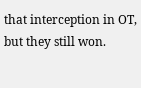that interception in OT, but they still won.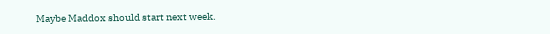Maybe Maddox should start next week.